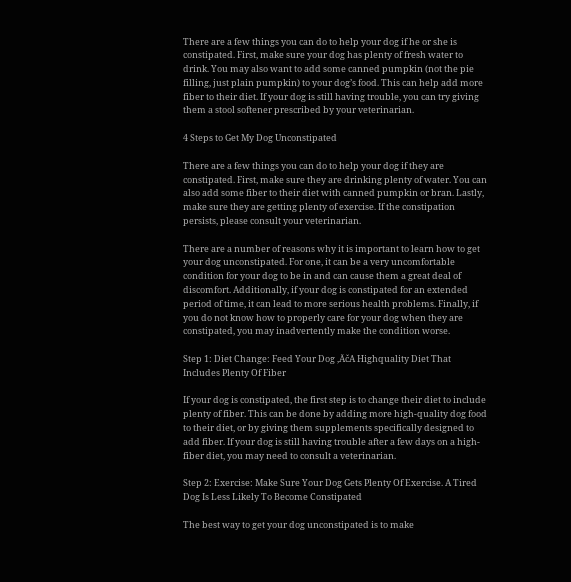There are a few things you can do to help your dog if he or she is constipated. First, make sure your dog has plenty of fresh water to drink. You may also want to add some canned pumpkin (not the pie filling, just plain pumpkin) to your dog’s food. This can help add more fiber to their diet. If your dog is still having trouble, you can try giving them a stool softener prescribed by your veterinarian.

4 Steps to Get My Dog Unconstipated

There are a few things you can do to help your dog if they are constipated. First, make sure they are drinking plenty of water. You can also add some fiber to their diet with canned pumpkin or bran. Lastly, make sure they are getting plenty of exercise. If the constipation persists, please consult your veterinarian.

There are a number of reasons why it is important to learn how to get your dog unconstipated. For one, it can be a very uncomfortable condition for your dog to be in and can cause them a great deal of discomfort. Additionally, if your dog is constipated for an extended period of time, it can lead to more serious health problems. Finally, if you do not know how to properly care for your dog when they are constipated, you may inadvertently make the condition worse.

Step 1: Diet Change: Feed Your Dog ‚ÄčA Highquality Diet That Includes Plenty Of Fiber

If your dog is constipated, the first step is to change their diet to include plenty of fiber. This can be done by adding more high-quality dog food to their diet, or by giving them supplements specifically designed to add fiber. If your dog is still having trouble after a few days on a high-fiber diet, you may need to consult a veterinarian.

Step 2: Exercise: Make Sure Your Dog Gets Plenty Of Exercise. A Tired Dog Is Less Likely To Become Constipated

The best way to get your dog unconstipated is to make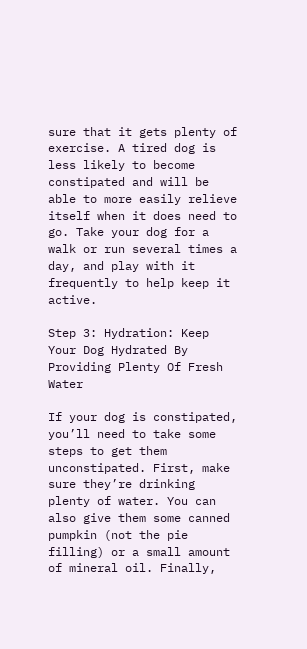sure that it gets plenty of exercise. A tired dog is less likely to become constipated and will be able to more easily relieve itself when it does need to go. Take your dog for a walk or run several times a day, and play with it frequently to help keep it active.

Step 3: Hydration: Keep Your Dog Hydrated By Providing Plenty Of Fresh Water

If your dog is constipated, you’ll need to take some steps to get them unconstipated. First, make sure they’re drinking plenty of water. You can also give them some canned pumpkin (not the pie filling) or a small amount of mineral oil. Finally,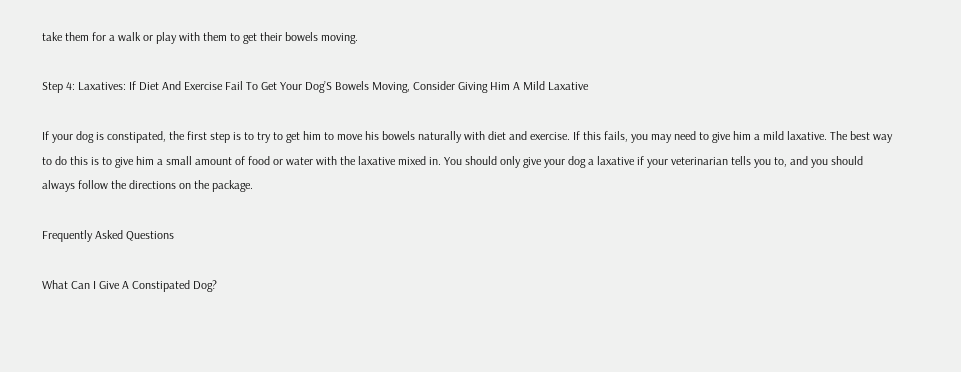take them for a walk or play with them to get their bowels moving.

Step 4: Laxatives: If Diet And Exercise Fail To Get Your Dog’S Bowels Moving, Consider Giving Him A Mild Laxative

If your dog is constipated, the first step is to try to get him to move his bowels naturally with diet and exercise. If this fails, you may need to give him a mild laxative. The best way to do this is to give him a small amount of food or water with the laxative mixed in. You should only give your dog a laxative if your veterinarian tells you to, and you should always follow the directions on the package.

Frequently Asked Questions

What Can I Give A Constipated Dog?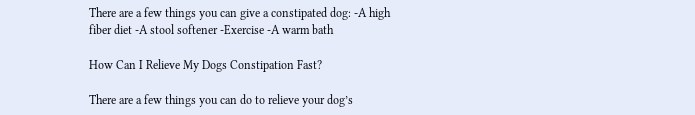There are a few things you can give a constipated dog: -A high fiber diet -A stool softener -Exercise -A warm bath

How Can I Relieve My Dogs Constipation Fast?

There are a few things you can do to relieve your dog’s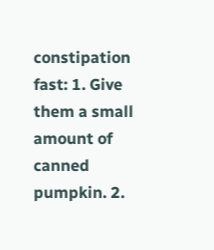constipation fast: 1. Give them a small amount of canned pumpkin. 2.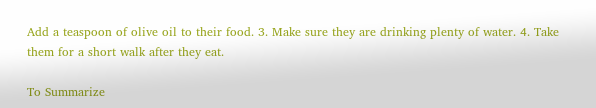Add a teaspoon of olive oil to their food. 3. Make sure they are drinking plenty of water. 4. Take them for a short walk after they eat.

To Summarize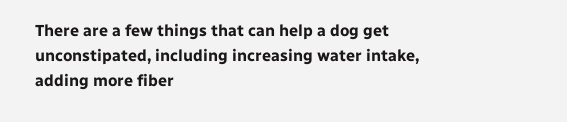There are a few things that can help a dog get unconstipated, including increasing water intake, adding more fiber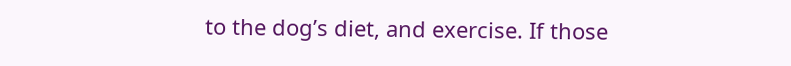to the dog’s diet, and exercise. If those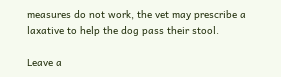measures do not work, the vet may prescribe a laxative to help the dog pass their stool.

Leave a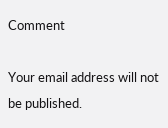Comment

Your email address will not be published.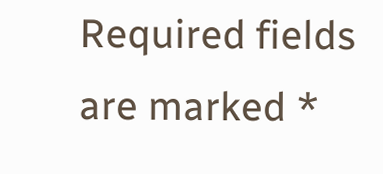Required fields are marked *